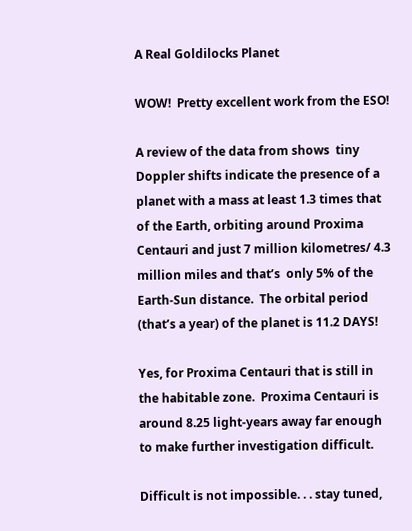A Real Goldilocks Planet

WOW!  Pretty excellent work from the ESO!

A review of the data from shows  tiny Doppler shifts indicate the presence of a planet with a mass at least 1.3 times that of the Earth, orbiting around Proxima Centauri and just 7 million kilometres/ 4.3 million miles and that’s  only 5% of the Earth-Sun distance.  The orbital period (that’s a year) of the planet is 11.2 DAYS!

Yes, for Proxima Centauri that is still in the habitable zone.  Proxima Centauri is around 8.25 light-years away far enough to make further investigation difficult.

Difficult is not impossible. . . stay tuned,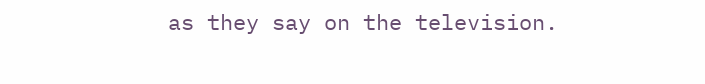as they say on the television.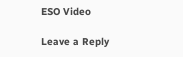ESO Video

Leave a Reply